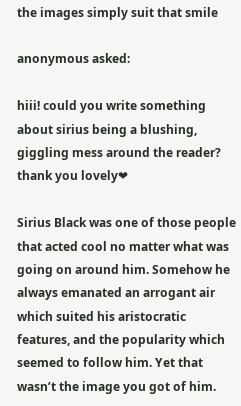the images simply suit that smile

anonymous asked:

hiii! could you write something about sirius being a blushing, giggling mess around the reader? thank you lovely❤

Sirius Black was one of those people that acted cool no matter what was going on around him. Somehow he always emanated an arrogant air which suited his aristocratic features, and the popularity which seemed to follow him. Yet that wasn’t the image you got of him.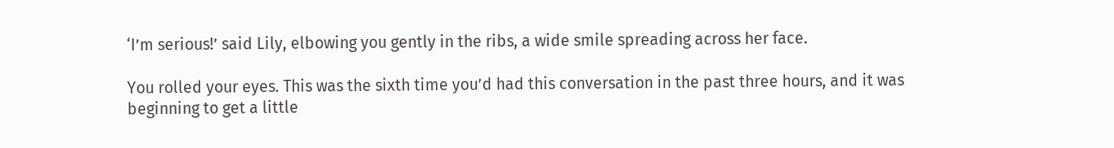‘I’m serious!’ said Lily, elbowing you gently in the ribs, a wide smile spreading across her face.

You rolled your eyes. This was the sixth time you’d had this conversation in the past three hours, and it was beginning to get a little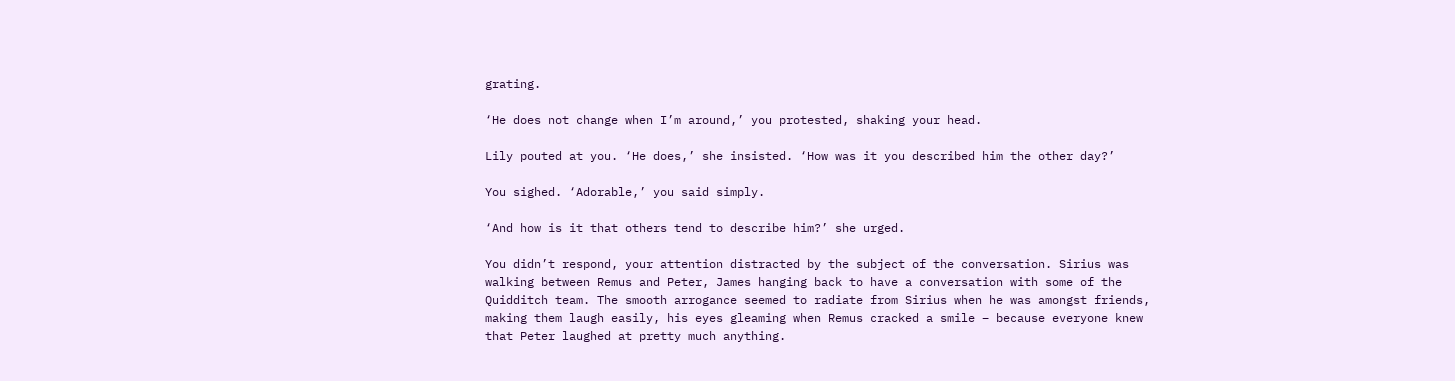grating.

‘He does not change when I’m around,’ you protested, shaking your head.

Lily pouted at you. ‘He does,’ she insisted. ‘How was it you described him the other day?’

You sighed. ‘Adorable,’ you said simply.

‘And how is it that others tend to describe him?’ she urged.

You didn’t respond, your attention distracted by the subject of the conversation. Sirius was walking between Remus and Peter, James hanging back to have a conversation with some of the Quidditch team. The smooth arrogance seemed to radiate from Sirius when he was amongst friends, making them laugh easily, his eyes gleaming when Remus cracked a smile – because everyone knew that Peter laughed at pretty much anything.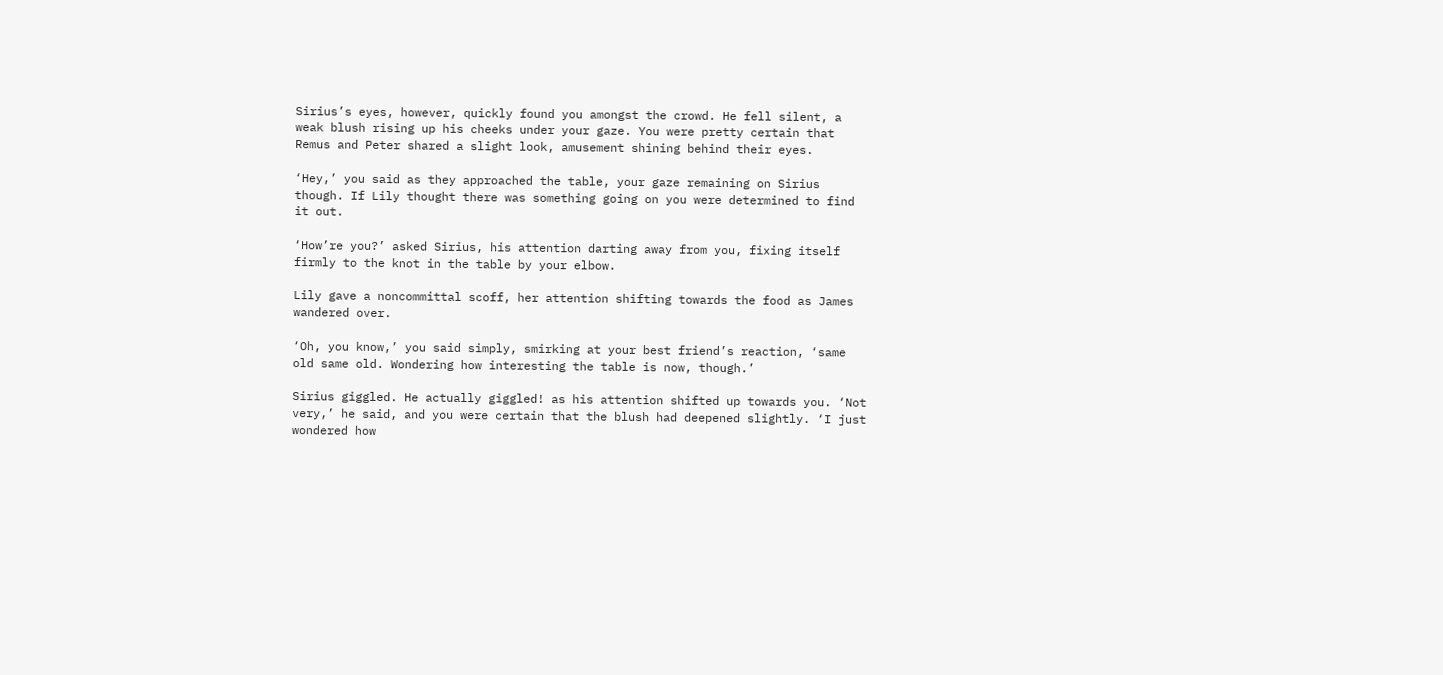Sirius’s eyes, however, quickly found you amongst the crowd. He fell silent, a weak blush rising up his cheeks under your gaze. You were pretty certain that Remus and Peter shared a slight look, amusement shining behind their eyes.

‘Hey,’ you said as they approached the table, your gaze remaining on Sirius though. If Lily thought there was something going on you were determined to find it out.

‘How’re you?’ asked Sirius, his attention darting away from you, fixing itself firmly to the knot in the table by your elbow.

Lily gave a noncommittal scoff, her attention shifting towards the food as James wandered over.

‘Oh, you know,’ you said simply, smirking at your best friend’s reaction, ‘same old same old. Wondering how interesting the table is now, though.’

Sirius giggled. He actually giggled! as his attention shifted up towards you. ‘Not very,’ he said, and you were certain that the blush had deepened slightly. ‘I just wondered how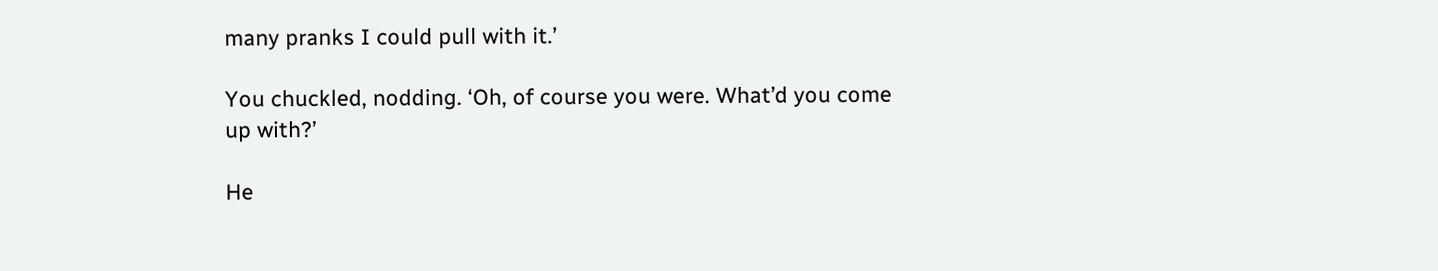many pranks I could pull with it.’

You chuckled, nodding. ‘Oh, of course you were. What’d you come up with?’

He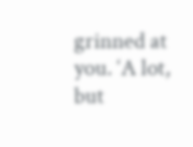grinned at you. ‘A lot, but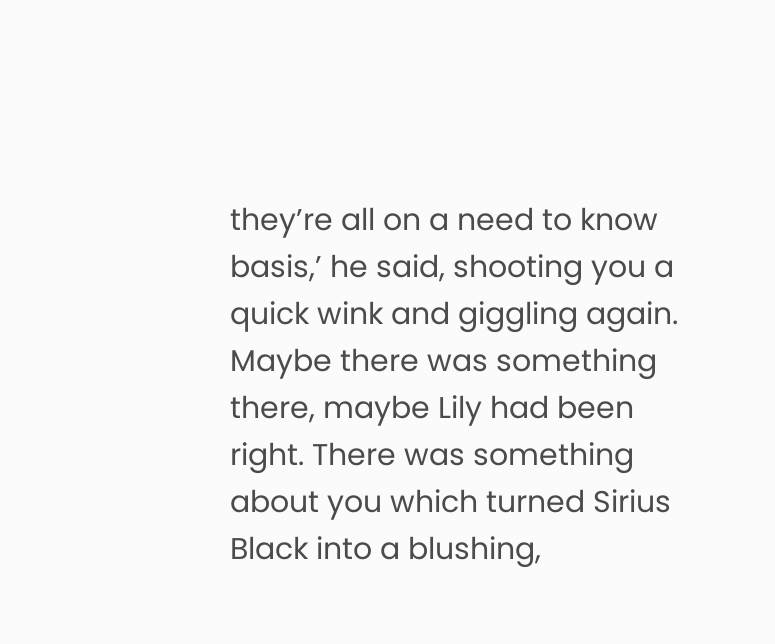they’re all on a need to know basis,’ he said, shooting you a quick wink and giggling again. Maybe there was something there, maybe Lily had been right. There was something about you which turned Sirius Black into a blushing,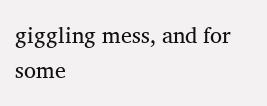giggling mess, and for some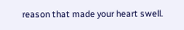reason that made your heart swell.